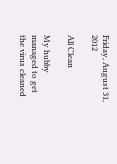Friday, August 31, 2012

All Clean

My hubby managed to get the virus cleaned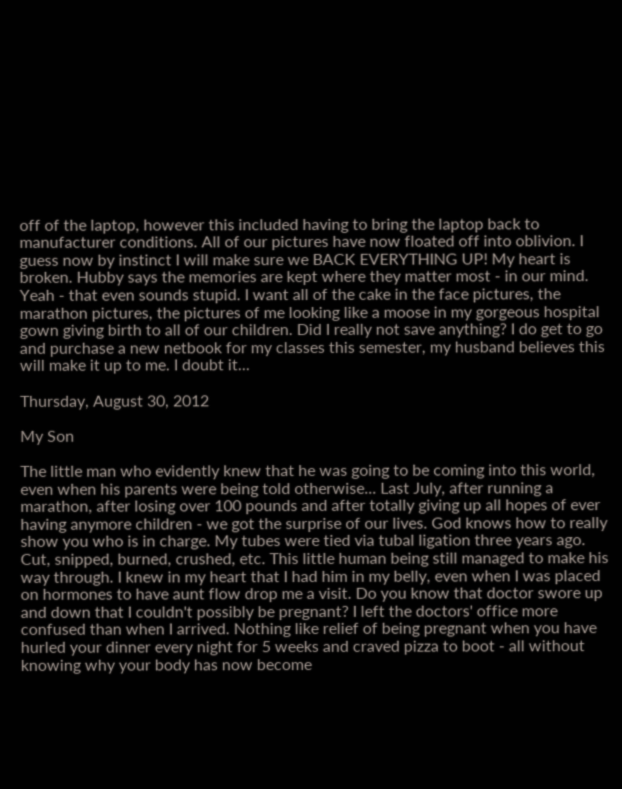off of the laptop, however this included having to bring the laptop back to manufacturer conditions. All of our pictures have now floated off into oblivion. I guess now by instinct I will make sure we BACK EVERYTHING UP! My heart is broken. Hubby says the memories are kept where they matter most - in our mind. Yeah - that even sounds stupid. I want all of the cake in the face pictures, the marathon pictures, the pictures of me looking like a moose in my gorgeous hospital gown giving birth to all of our children. Did I really not save anything? I do get to go and purchase a new netbook for my classes this semester, my husband believes this will make it up to me. I doubt it...

Thursday, August 30, 2012

My Son

The little man who evidently knew that he was going to be coming into this world, even when his parents were being told otherwise... Last July, after running a marathon, after losing over 100 pounds and after totally giving up all hopes of ever having anymore children - we got the surprise of our lives. God knows how to really show you who is in charge. My tubes were tied via tubal ligation three years ago. Cut, snipped, burned, crushed, etc. This little human being still managed to make his way through. I knew in my heart that I had him in my belly, even when I was placed on hormones to have aunt flow drop me a visit. Do you know that doctor swore up and down that I couldn't possibly be pregnant? I left the doctors' office more confused than when I arrived. Nothing like relief of being pregnant when you have hurled your dinner every night for 5 weeks and craved pizza to boot - all without knowing why your body has now become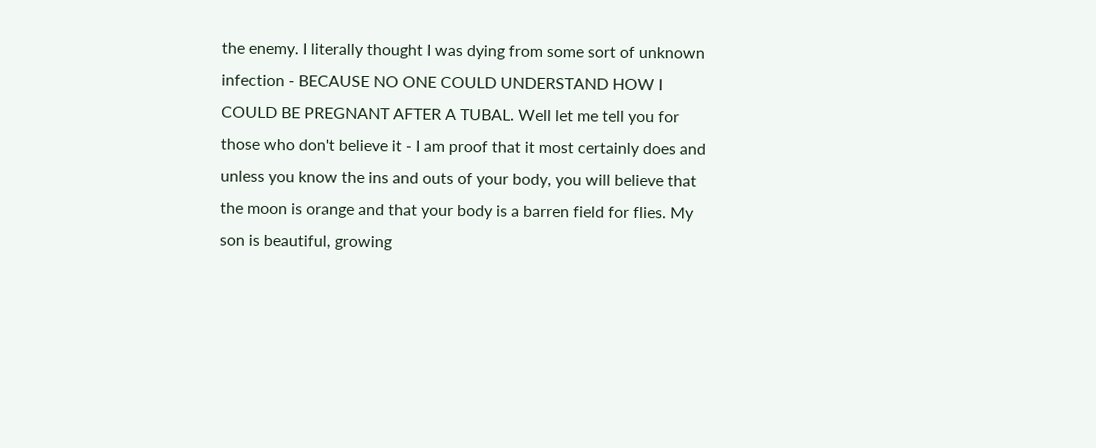the enemy. I literally thought I was dying from some sort of unknown infection - BECAUSE NO ONE COULD UNDERSTAND HOW I COULD BE PREGNANT AFTER A TUBAL. Well let me tell you for those who don't believe it - I am proof that it most certainly does and unless you know the ins and outs of your body, you will believe that the moon is orange and that your body is a barren field for flies. My son is beautiful, growing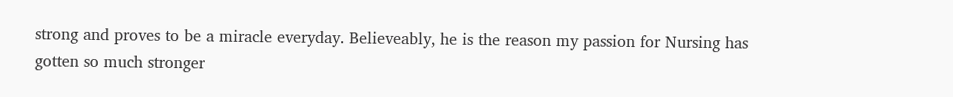strong and proves to be a miracle everyday. Believeably, he is the reason my passion for Nursing has gotten so much stronger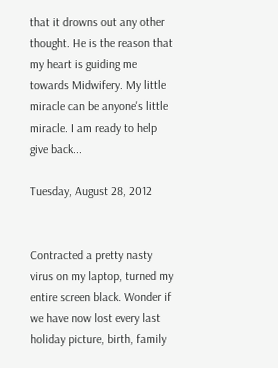that it drowns out any other thought. He is the reason that my heart is guiding me towards Midwifery. My little miracle can be anyone's little miracle. I am ready to help give back...

Tuesday, August 28, 2012


Contracted a pretty nasty virus on my laptop, turned my entire screen black. Wonder if we have now lost every last holiday picture, birth, family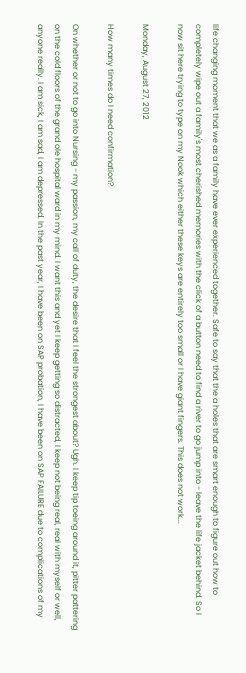life changing moment that we as a family have ever experienced together. Safe to say that the a holes that are smart enough to figure out how to completely wipe out a family's most cherished memories with the click of a button need to find a river to go jump into - leave the life jacket behind. So I now sit here trying to type on my Nook which either these keys are entirely too small or I have giant fingers. This does not work...

Monday, August 27, 2012

How many times do I need confirmation?

On whether or not to go into Nursing - my passion, my call of duty, the desire that I feel the strongest about? Ugh. I keep tip toeing around it, pitter pattering on the cold floors of the grand ole hospital ward in my mind. I want this and yet I keep getting so distracted, I keep not being real, real with myself or well, anyone really. I am sick, I am sad, I am depressed. In the past year, I have been on SAP probation, I have been on SAP FAILURE due to complications of my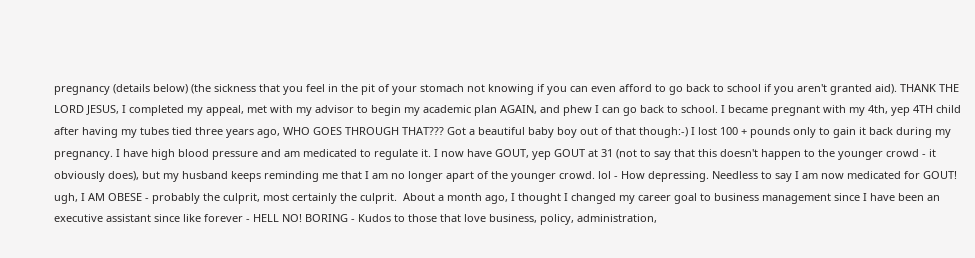pregnancy (details below) (the sickness that you feel in the pit of your stomach not knowing if you can even afford to go back to school if you aren't granted aid). THANK THE LORD JESUS, I completed my appeal, met with my advisor to begin my academic plan AGAIN, and phew I can go back to school. I became pregnant with my 4th, yep 4TH child after having my tubes tied three years ago, WHO GOES THROUGH THAT??? Got a beautiful baby boy out of that though:-) I lost 100 + pounds only to gain it back during my pregnancy. I have high blood pressure and am medicated to regulate it. I now have GOUT, yep GOUT at 31 (not to say that this doesn't happen to the younger crowd - it obviously does), but my husband keeps reminding me that I am no longer apart of the younger crowd. lol - How depressing. Needless to say I am now medicated for GOUT! ugh, I AM OBESE - probably the culprit, most certainly the culprit.  About a month ago, I thought I changed my career goal to business management since I have been an executive assistant since like forever - HELL NO! BORING - Kudos to those that love business, policy, administration,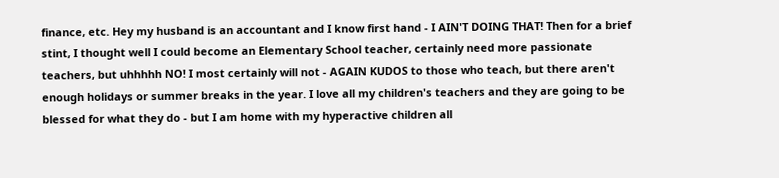finance, etc. Hey my husband is an accountant and I know first hand - I AIN'T DOING THAT! Then for a brief stint, I thought well I could become an Elementary School teacher, certainly need more passionate teachers, but uhhhhh NO! I most certainly will not - AGAIN KUDOS to those who teach, but there aren't enough holidays or summer breaks in the year. I love all my children's teachers and they are going to be blessed for what they do - but I am home with my hyperactive children all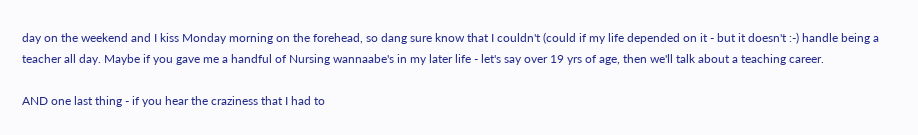day on the weekend and I kiss Monday morning on the forehead, so dang sure know that I couldn't (could if my life depended on it - but it doesn't :-) handle being a teacher all day. Maybe if you gave me a handful of Nursing wannaabe's in my later life - let's say over 19 yrs of age, then we'll talk about a teaching career.

AND one last thing - if you hear the craziness that I had to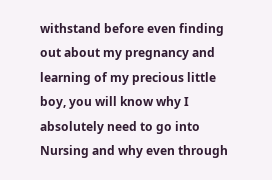withstand before even finding out about my pregnancy and learning of my precious little boy, you will know why I absolutely need to go into Nursing and why even through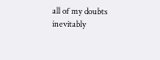all of my doubts inevitably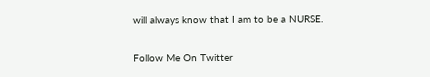will always know that I am to be a NURSE.

Follow Me On Twitter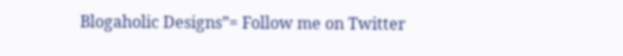Blogaholic Designs”= Follow me on Twitter